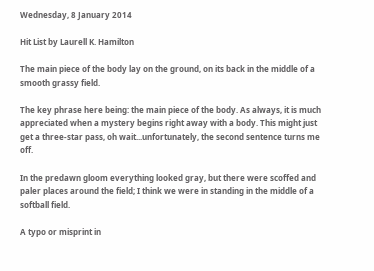Wednesday, 8 January 2014

Hit List by Laurell K. Hamilton

The main piece of the body lay on the ground, on its back in the middle of a smooth grassy field.

The key phrase here being: the main piece of the body. As always, it is much appreciated when a mystery begins right away with a body. This might just get a three-star pass, oh wait...unfortunately, the second sentence turns me off.

In the predawn gloom everything looked gray, but there were scoffed and paler places around the field; I think we were in standing in the middle of a softball field.

A typo or misprint in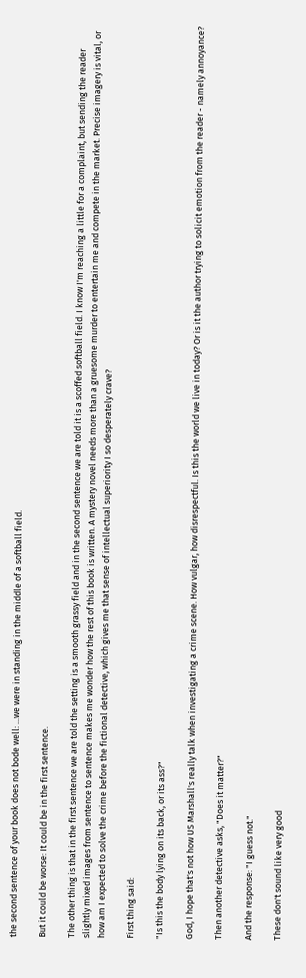the second sentence of your book does not bode well: ...we were in standing in the middle of a softball field.

But it could be worse: It could be in the first sentence.

The other thing is that in the first sentence we are told the setting is a smooth grassy field and in the second sentence we are told it is a scoffed softball field. I know I'm reaching a little for a complaint, but sending the reader slightly mixed images from sentence to sentence makes me wonder how the rest of this book is written. A mystery novel needs more than a gruesome murder to entertain me and compete in the market. Precise imagery is vital, or how am I expected to solve the crime before the fictional detective, which gives me that sense of intellectual superiority I so desperately crave?

First thing said:

"Is this the body lying on its back, or its ass?"

God, I hope that's not how US Marshall's really talk when investigating a crime scene. How vulgar, how disrespectful. Is this the world we live in today? Or is it the author trying to solicit emotion from the reader - namely annoyance?

Then another detective asks, "Does it matter?"

And the response: "I guess not."

These don't sound like very good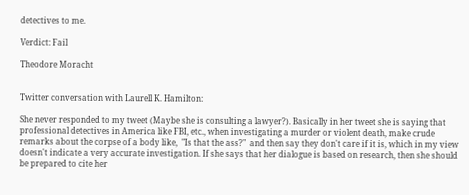detectives to me.

Verdict: Fail

Theodore Moracht


Twitter conversation with Laurell K. Hamilton:

She never responded to my tweet (Maybe she is consulting a lawyer?). Basically in her tweet she is saying that professional detectives in America like FBI, etc., when investigating a murder or violent death, make crude remarks about the corpse of a body like,  "Is that the ass?"  and then say they don't care if it is, which in my view doesn't indicate a very accurate investigation. If she says that her dialogue is based on research, then she should be prepared to cite her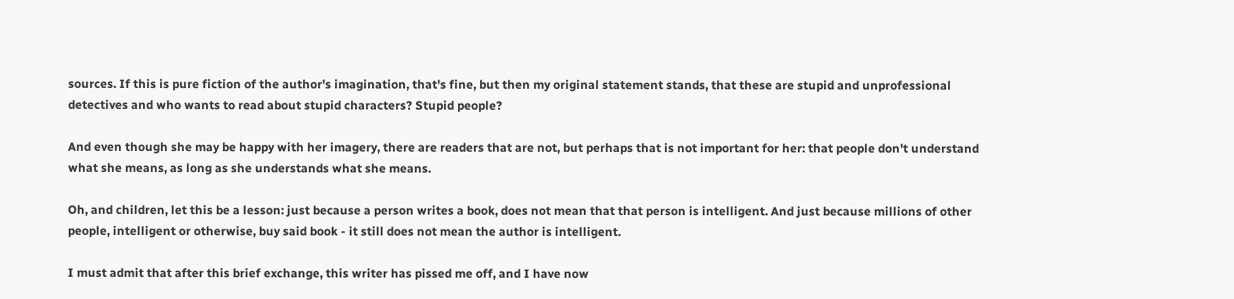sources. If this is pure fiction of the author's imagination, that's fine, but then my original statement stands, that these are stupid and unprofessional detectives and who wants to read about stupid characters? Stupid people?

And even though she may be happy with her imagery, there are readers that are not, but perhaps that is not important for her: that people don't understand what she means, as long as she understands what she means.

Oh, and children, let this be a lesson: just because a person writes a book, does not mean that that person is intelligent. And just because millions of other people, intelligent or otherwise, buy said book - it still does not mean the author is intelligent.

I must admit that after this brief exchange, this writer has pissed me off, and I have now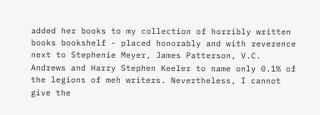added her books to my collection of horribly written books bookshelf - placed honorably and with reverence next to Stephenie Meyer, James Patterson, V.C. Andrews and Harry Stephen Keeler to name only 0.1% of the legions of meh writers. Nevertheless, I cannot give the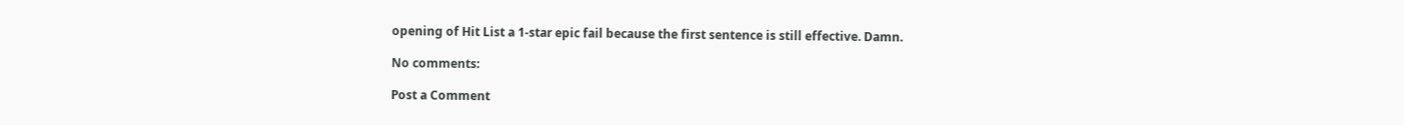opening of Hit List a 1-star epic fail because the first sentence is still effective. Damn.

No comments:

Post a Comment